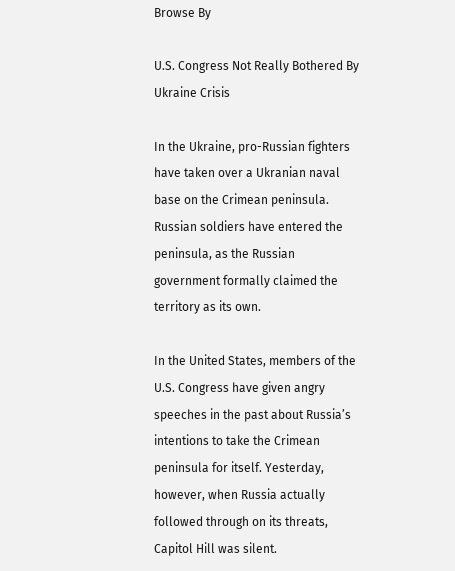Browse By

U.S. Congress Not Really Bothered By Ukraine Crisis

In the Ukraine, pro-Russian fighters have taken over a Ukranian naval base on the Crimean peninsula. Russian soldiers have entered the peninsula, as the Russian government formally claimed the territory as its own.

In the United States, members of the U.S. Congress have given angry speeches in the past about Russia’s intentions to take the Crimean peninsula for itself. Yesterday, however, when Russia actually followed through on its threats, Capitol Hill was silent.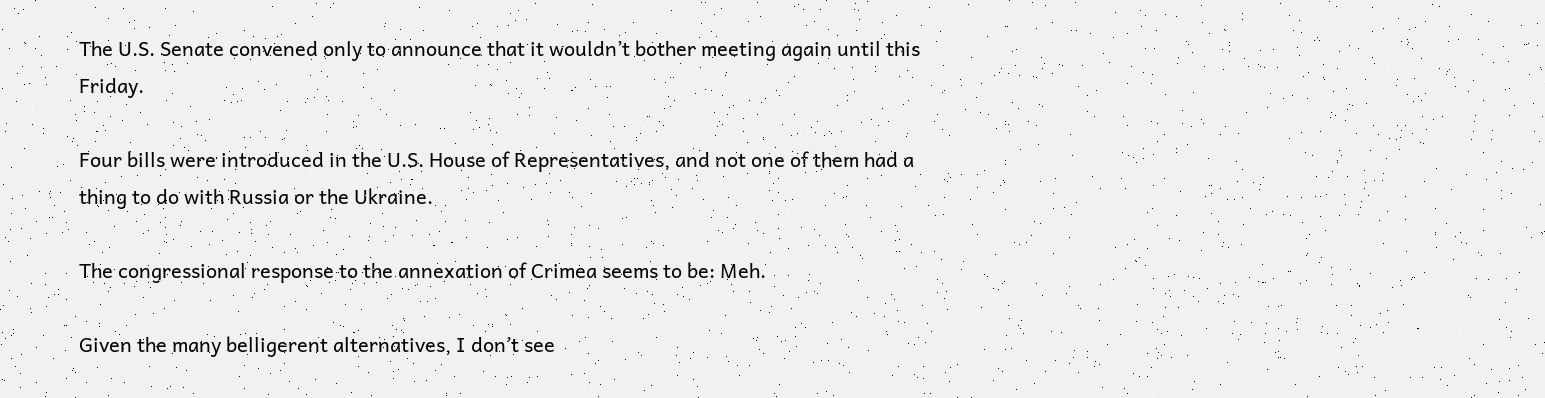The U.S. Senate convened only to announce that it wouldn’t bother meeting again until this Friday.

Four bills were introduced in the U.S. House of Representatives, and not one of them had a thing to do with Russia or the Ukraine.

The congressional response to the annexation of Crimea seems to be: Meh.

Given the many belligerent alternatives, I don’t see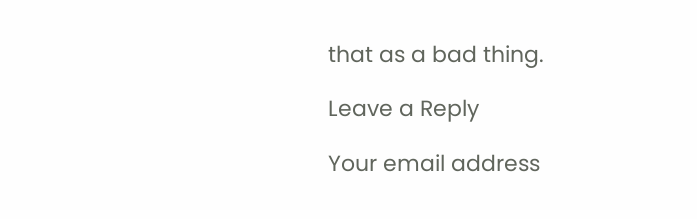that as a bad thing.

Leave a Reply

Your email address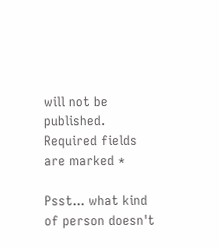will not be published. Required fields are marked *

Psst... what kind of person doesn't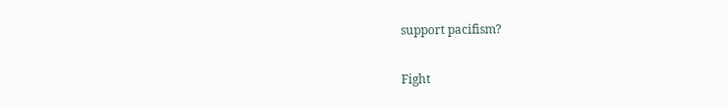support pacifism?

Fight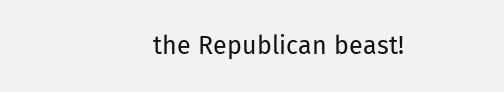the Republican beast!